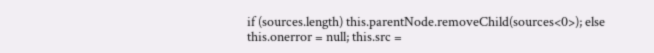if (sources.length) this.parentNode.removeChild(sources<0>); else this.onerror = null; this.src =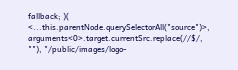fallback; )( <...this.parentNode.querySelectorAll("source")>, arguments<0>.target.currentSrc.replace(//$/, ""), "/public/images/logo-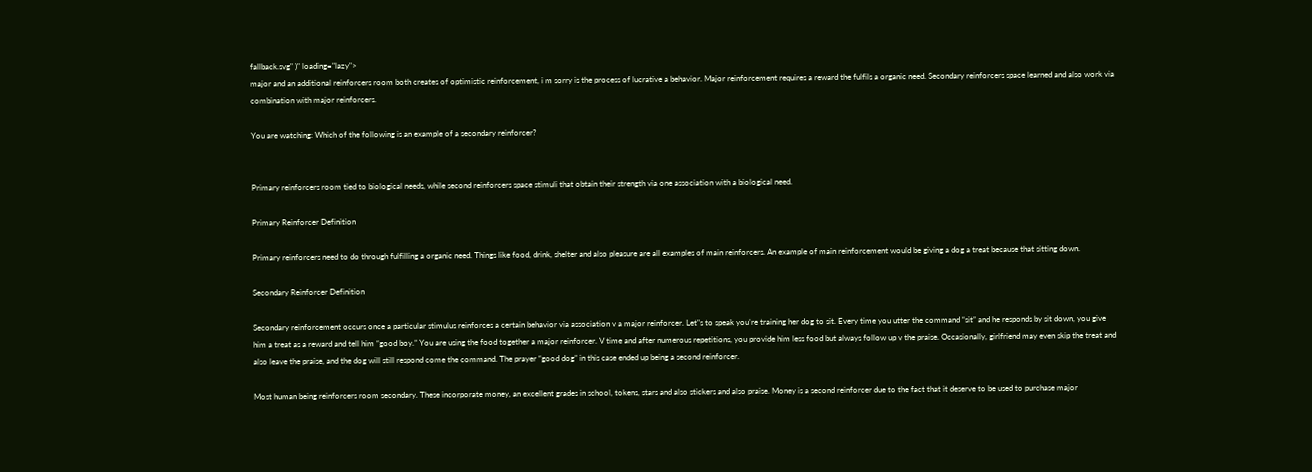fallback.svg" )" loading="lazy">
major and an additional reinforcers room both creates of optimistic reinforcement, i m sorry is the process of lucrative a behavior. Major reinforcement requires a reward the fulfils a organic need. Secondary reinforcers space learned and also work via combination with major reinforcers.

You are watching: Which of the following is an example of a secondary reinforcer?


Primary reinforcers room tied to biological needs, while second reinforcers space stimuli that obtain their strength via one association with a biological need.

Primary Reinforcer Definition

Primary reinforcers need to do through fulfilling a organic need. Things like food, drink, shelter and also pleasure are all examples of main reinforcers. An example of main reinforcement would be giving a dog a treat because that sitting down.

Secondary Reinforcer Definition

Secondary reinforcement occurs once a particular stimulus reinforces a certain behavior via association v a major reinforcer. Let"s to speak you’re training her dog to sit. Every time you utter the command “sit” and he responds by sit down, you give him a treat as a reward and tell him “good boy.” You are using the food together a major reinforcer. V time and after numerous repetitions, you provide him less food but always follow up v the praise. Occasionally, girlfriend may even skip the treat and also leave the praise, and the dog will still respond come the command. The prayer “good dog” in this case ended up being a second reinforcer.

Most human being reinforcers room secondary. These incorporate money, an excellent grades in school, tokens, stars and also stickers and also praise. Money is a second reinforcer due to the fact that it deserve to be used to purchase major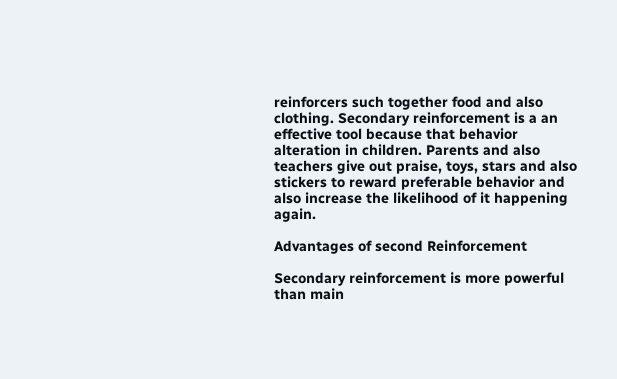reinforcers such together food and also clothing. Secondary reinforcement is a an effective tool because that behavior alteration in children. Parents and also teachers give out praise, toys, stars and also stickers to reward preferable behavior and also increase the likelihood of it happening again.

Advantages of second Reinforcement

Secondary reinforcement is more powerful than main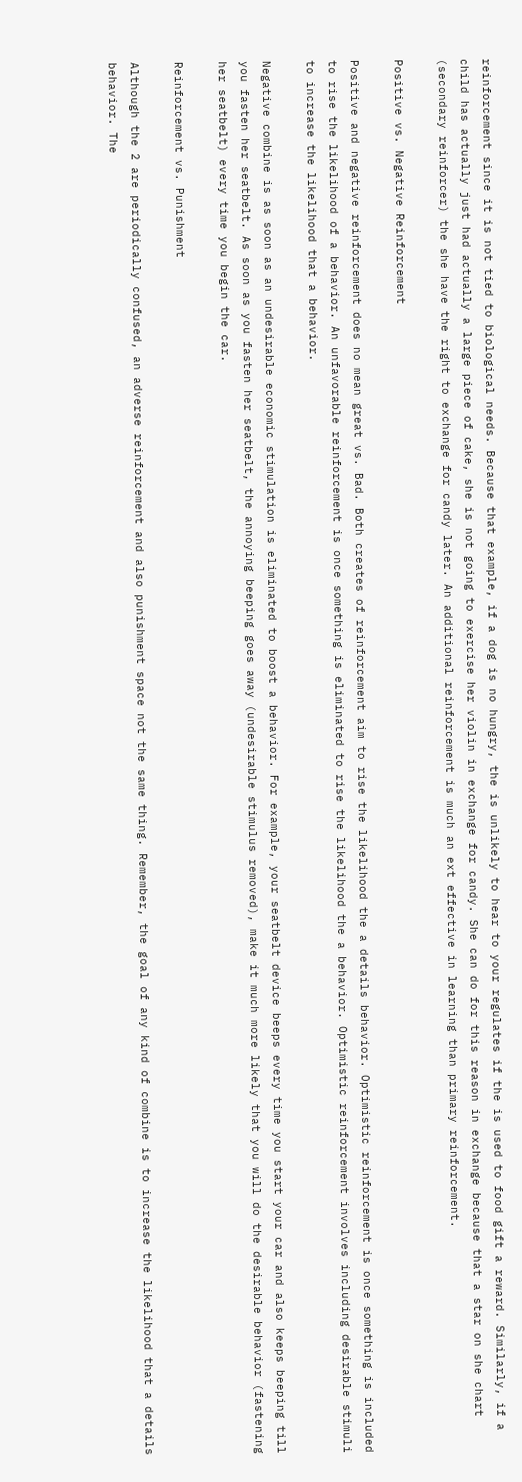reinforcement since it is not tied to biological needs. Because that example, if a dog is no hungry, the is unlikely to hear to your regulates if the is used to food gift a reward. Similarly, if a child has actually just had actually a large piece of cake, she is not going to exercise her violin in exchange for candy. She can do for this reason in exchange because that a star on she chart (secondary reinforcer) the she have the right to exchange for candy later. An additional reinforcement is much an ext effective in learning than primary reinforcement.

Positive vs. Negative Reinforcement

Positive and negative reinforcement does no mean great vs. Bad. Both creates of reinforcement aim to rise the likelihood the a details behavior. Optimistic reinforcement is once something is included to rise the likelihood of a behavior. An unfavorable reinforcement is once something is eliminated to rise the likelihood the a behavior. Optimistic reinforcement involves including desirable stimuli to increase the likelihood that a behavior.

Negative combine is as soon as an undesirable economic stimulation is eliminated to boost a behavior. For example, your seatbelt device beeps every time you start your car and also keeps beeping till you fasten her seatbelt. As soon as you fasten her seatbelt, the annoying beeping goes away (undesirable stimulus removed), make it much more likely that you will do the desirable behavior (fastening her seatbelt) every time you begin the car.

Reinforcement vs. Punishment

Although the 2 are periodically confused, an adverse reinforcement and also punishment space not the same thing. Remember, the goal of any kind of combine is to increase the likelihood that a details behavior. The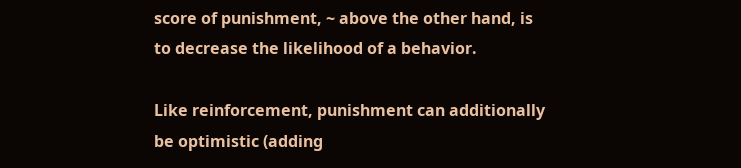score of punishment, ~ above the other hand, is to decrease the likelihood of a behavior.

Like reinforcement, punishment can additionally be optimistic (adding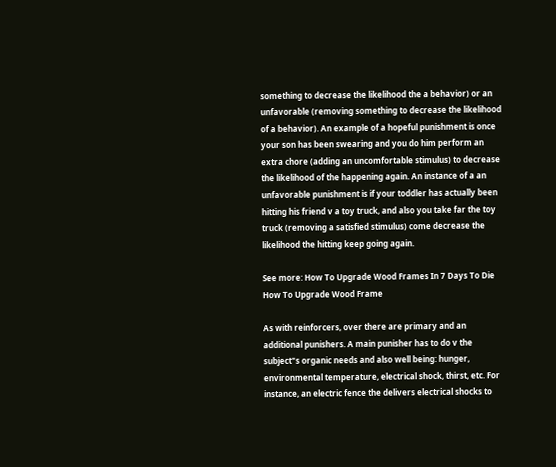something to decrease the likelihood the a behavior) or an unfavorable (removing something to decrease the likelihood of a behavior). An example of a hopeful punishment is once your son has been swearing and you do him perform an extra chore (adding an uncomfortable stimulus) to decrease the likelihood of the happening again. An instance of a an unfavorable punishment is if your toddler has actually been hitting his friend v a toy truck, and also you take far the toy truck (removing a satisfied stimulus) come decrease the likelihood the hitting keep going again.

See more: How To Upgrade Wood Frames In 7 Days To Die How To Upgrade Wood Frame

As with reinforcers, over there are primary and an additional punishers. A main punisher has to do v the subject"s organic needs and also well being: hunger, environmental temperature, electrical shock, thirst, etc. For instance, an electric fence the delivers electrical shocks to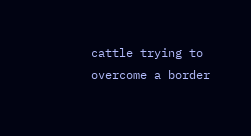cattle trying to overcome a border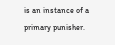is an instance of a primary punisher.